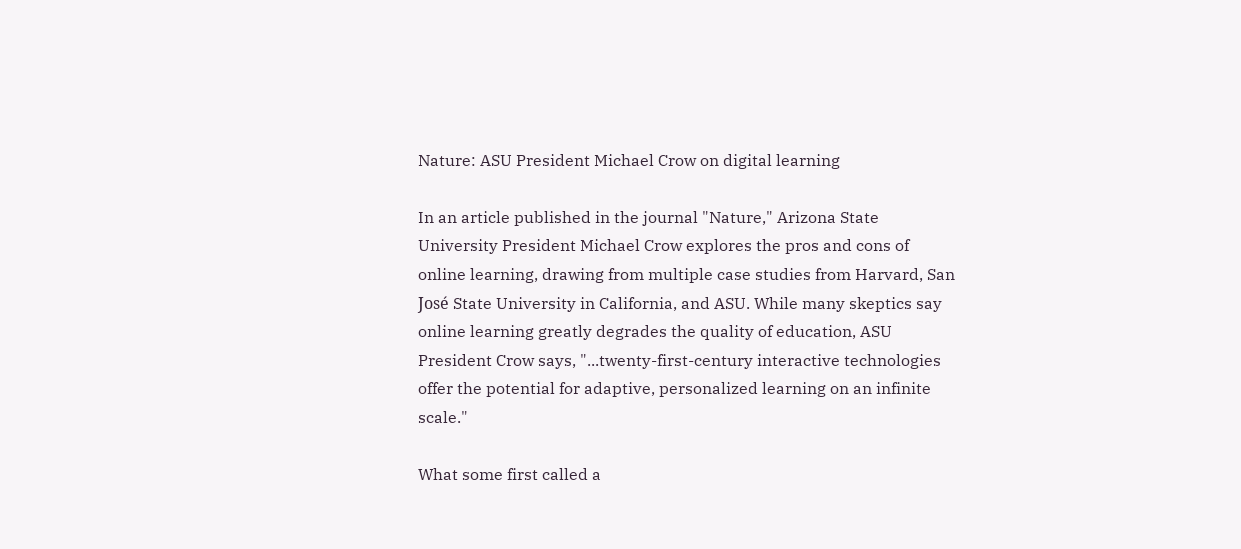Nature: ASU President Michael Crow on digital learning

In an article published in the journal "Nature," Arizona State University President Michael Crow explores the pros and cons of online learning, drawing from multiple case studies from Harvard, San José State University in California, and ASU. While many skeptics say online learning greatly degrades the quality of education, ASU President Crow says, "...twenty-first-century interactive technologies offer the potential for adaptive, personalized learning on an infinite scale."

What some first called a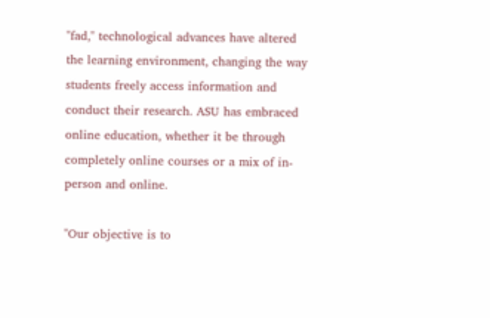"fad," technological advances have altered the learning environment, changing the way students freely access information and conduct their research. ASU has embraced online education, whether it be through completely online courses or a mix of in-person and online.

"Our objective is to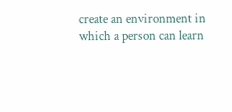create an environment in which a person can learn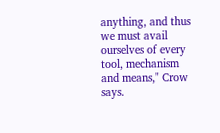anything, and thus we must avail ourselves of every tool, mechanism and means," Crow says.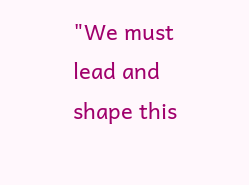"We must lead and shape this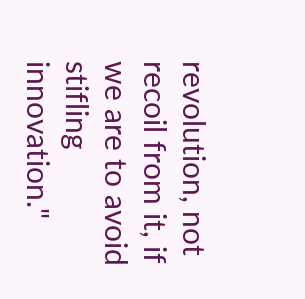revolution, not recoil from it, if we are to avoid stifling innovation."